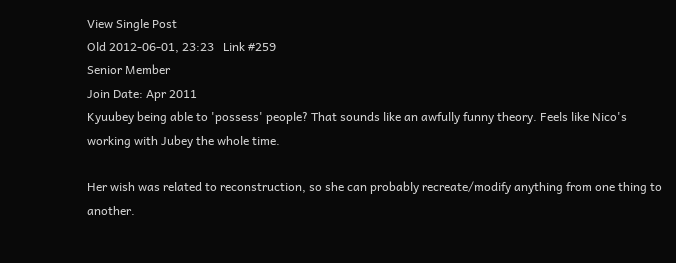View Single Post
Old 2012-06-01, 23:23   Link #259
Senior Member
Join Date: Apr 2011
Kyuubey being able to 'possess' people? That sounds like an awfully funny theory. Feels like Nico's working with Jubey the whole time.

Her wish was related to reconstruction, so she can probably recreate/modify anything from one thing to another.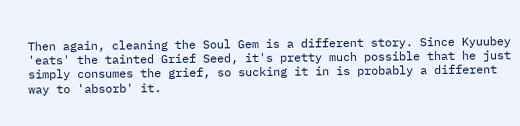Then again, cleaning the Soul Gem is a different story. Since Kyuubey 'eats' the tainted Grief Seed, it's pretty much possible that he just simply consumes the grief, so sucking it in is probably a different way to 'absorb' it.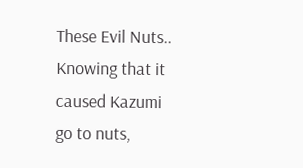These Evil Nuts.. Knowing that it caused Kazumi go to nuts,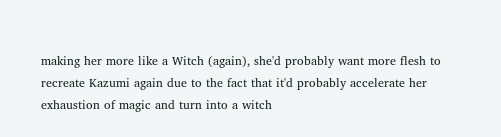making her more like a Witch (again), she'd probably want more flesh to recreate Kazumi again due to the fact that it'd probably accelerate her exhaustion of magic and turn into a witch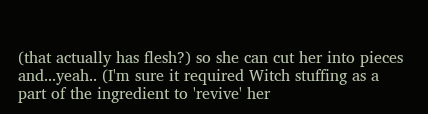(that actually has flesh?) so she can cut her into pieces and...yeah.. (I'm sure it required Witch stuffing as a part of the ingredient to 'revive' her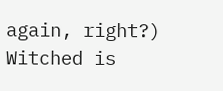again, right?)
Witched is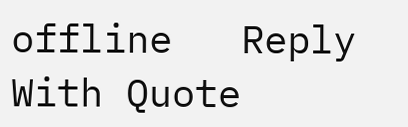offline   Reply With Quote